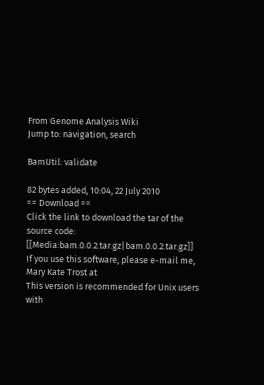From Genome Analysis Wiki
Jump to: navigation, search

BamUtil: validate

82 bytes added, 10:04, 22 July 2010
== Download ==
Click the link to download the tar of the source code: [[Media:bam.0.0.2.tar.gz|bam.0.0.2.tar.gz]]
If you use this software, please e-mail me, Mary Kate Trost at
This version is recommended for Unix users with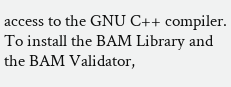access to the GNU C++ compiler.
To install the BAM Library and the BAM Validator,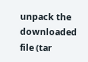unpack the downloaded file (tar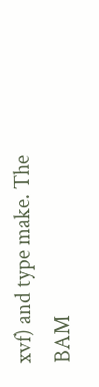xvf) and type make. The BAM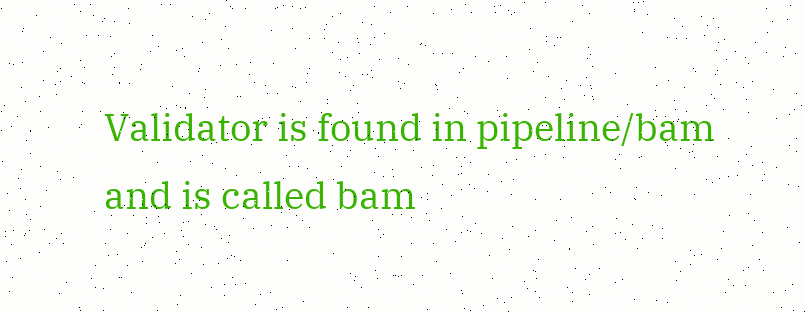Validator is found in pipeline/bam and is called bam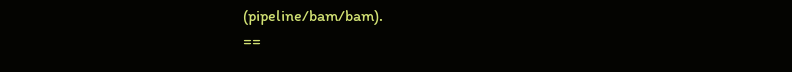(pipeline/bam/bam).
==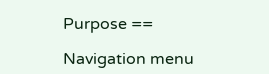Purpose ==

Navigation menu